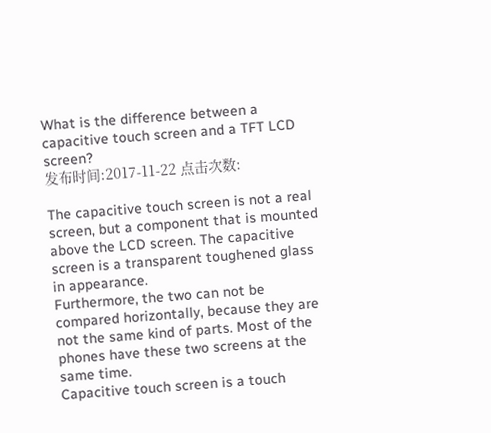What is the difference between a capacitive touch screen and a TFT LCD screen?
发布时间:2017-11-22 点击次数:

The capacitive touch screen is not a real screen, but a component that is mounted above the LCD screen. The capacitive screen is a transparent toughened glass in appearance.
Furthermore, the two can not be compared horizontally, because they are not the same kind of parts. Most of the phones have these two screens at the same time.
Capacitive touch screen is a touch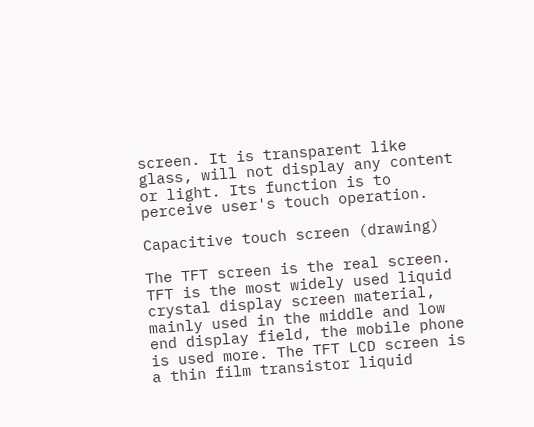screen. It is transparent like glass, will not display any content or light. Its function is to perceive user's touch operation.

Capacitive touch screen (drawing)

The TFT screen is the real screen. TFT is the most widely used liquid crystal display screen material, mainly used in the middle and low end display field, the mobile phone is used more. The TFT LCD screen is a thin film transistor liquid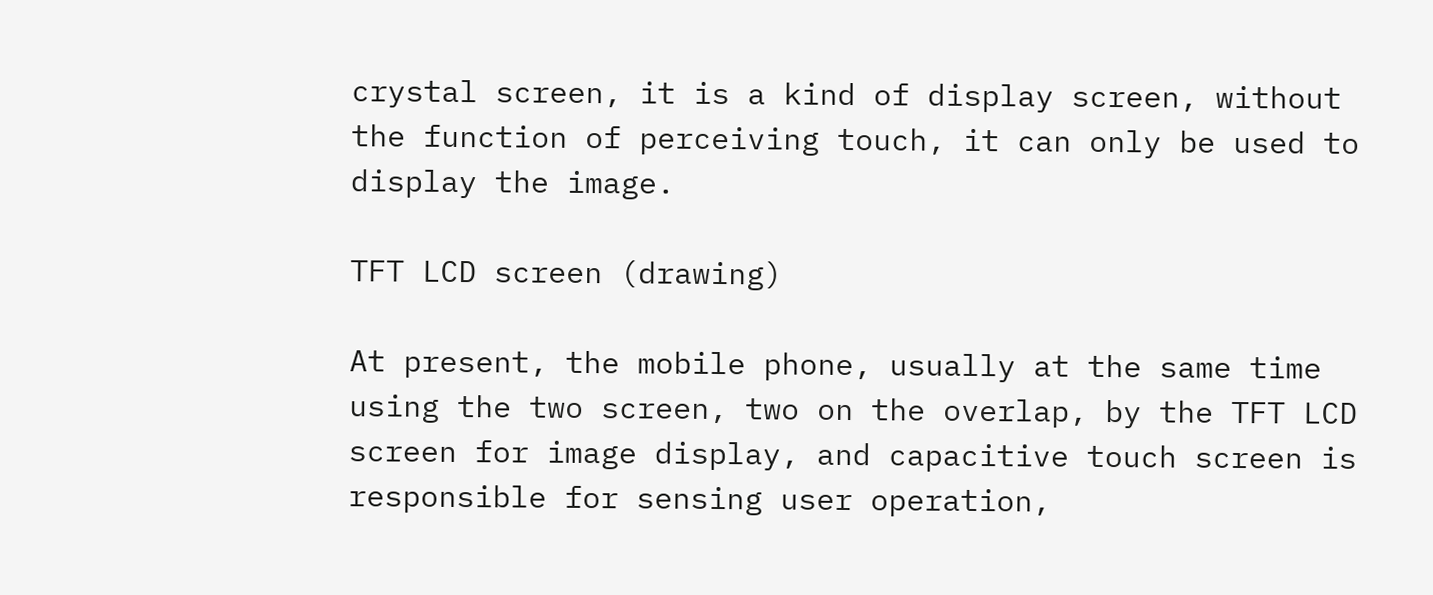crystal screen, it is a kind of display screen, without the function of perceiving touch, it can only be used to display the image.

TFT LCD screen (drawing)

At present, the mobile phone, usually at the same time using the two screen, two on the overlap, by the TFT LCD screen for image display, and capacitive touch screen is responsible for sensing user operation,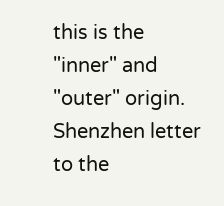this is the "inner" and "outer" origin. Shenzhen letter to the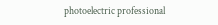photoelectric professional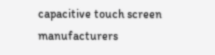capacitive touch screen manufacturers